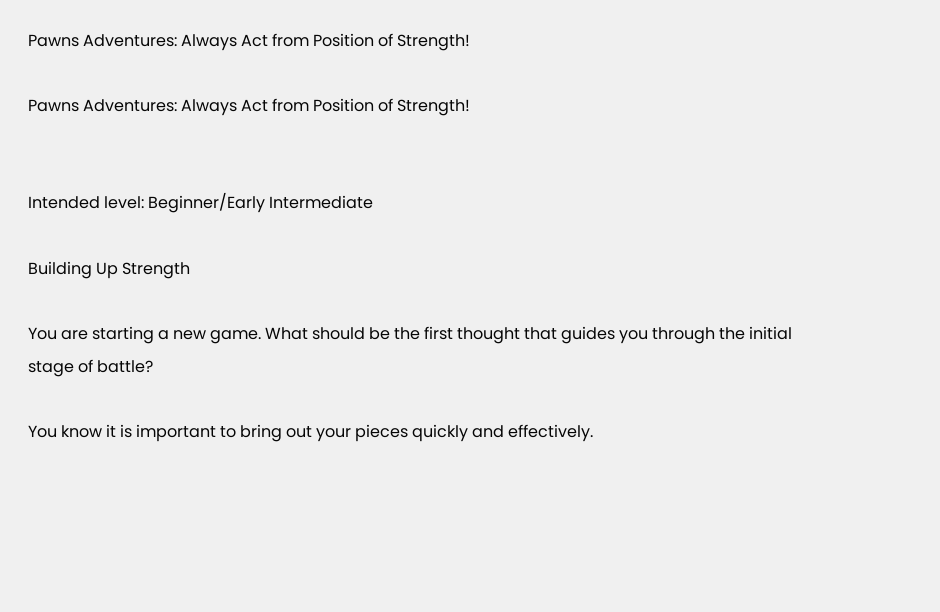Pawns Adventures: Always Act from Position of Strength!

Pawns Adventures: Always Act from Position of Strength!


Intended level: Beginner/Early Intermediate

Building Up Strength

You are starting a new game. What should be the first thought that guides you through the initial stage of battle?

You know it is important to bring out your pieces quickly and effectively.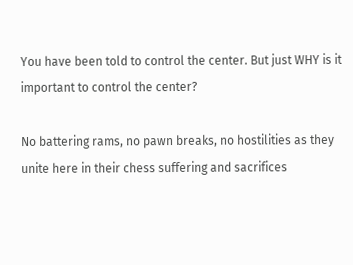You have been told to control the center. But just WHY is it important to control the center?

No battering rams, no pawn breaks, no hostilities as they unite here in their chess suffering and sacrifices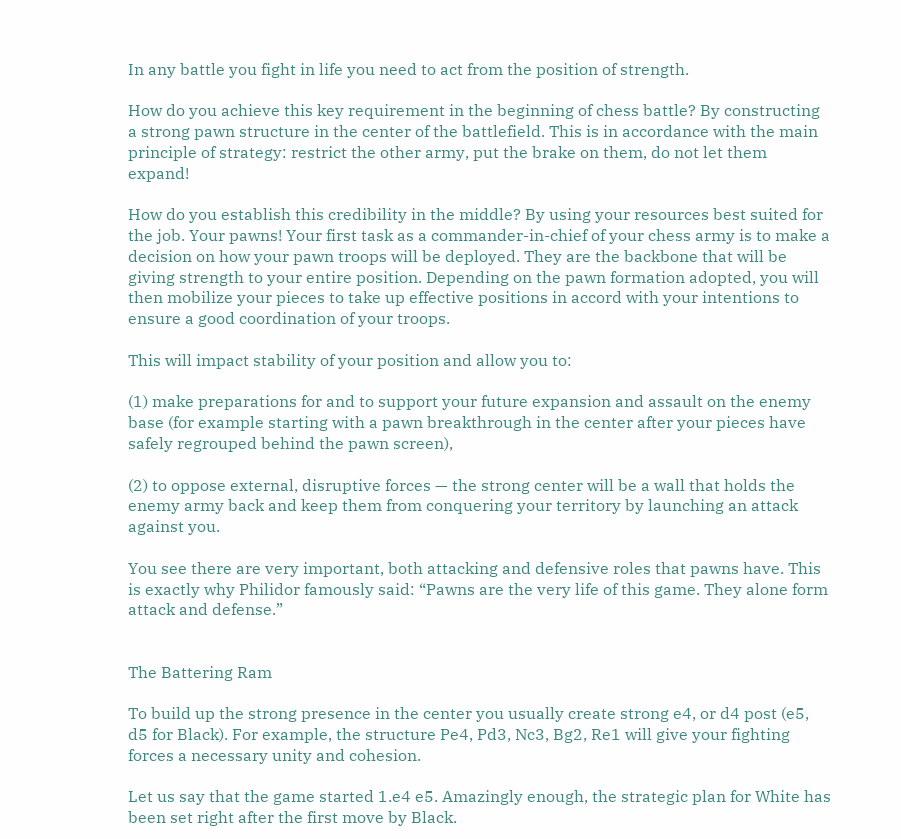In any battle you fight in life you need to act from the position of strength.

How do you achieve this key requirement in the beginning of chess battle? By constructing a strong pawn structure in the center of the battlefield. This is in accordance with the main principle of strategy: restrict the other army, put the brake on them, do not let them expand!

How do you establish this credibility in the middle? By using your resources best suited for the job. Your pawns! Your first task as a commander-in-chief of your chess army is to make a decision on how your pawn troops will be deployed. They are the backbone that will be giving strength to your entire position. Depending on the pawn formation adopted, you will then mobilize your pieces to take up effective positions in accord with your intentions to ensure a good coordination of your troops.

This will impact stability of your position and allow you to:

(1) make preparations for and to support your future expansion and assault on the enemy base (for example starting with a pawn breakthrough in the center after your pieces have safely regrouped behind the pawn screen),

(2) to oppose external, disruptive forces — the strong center will be a wall that holds the enemy army back and keep them from conquering your territory by launching an attack against you.

You see there are very important, both attacking and defensive roles that pawns have. This is exactly why Philidor famously said: “Pawns are the very life of this game. They alone form attack and defense.”


The Battering Ram

To build up the strong presence in the center you usually create strong e4, or d4 post (e5, d5 for Black). For example, the structure Pe4, Pd3, Nc3, Bg2, Re1 will give your fighting forces a necessary unity and cohesion.

Let us say that the game started 1.e4 e5. Amazingly enough, the strategic plan for White has been set right after the first move by Black.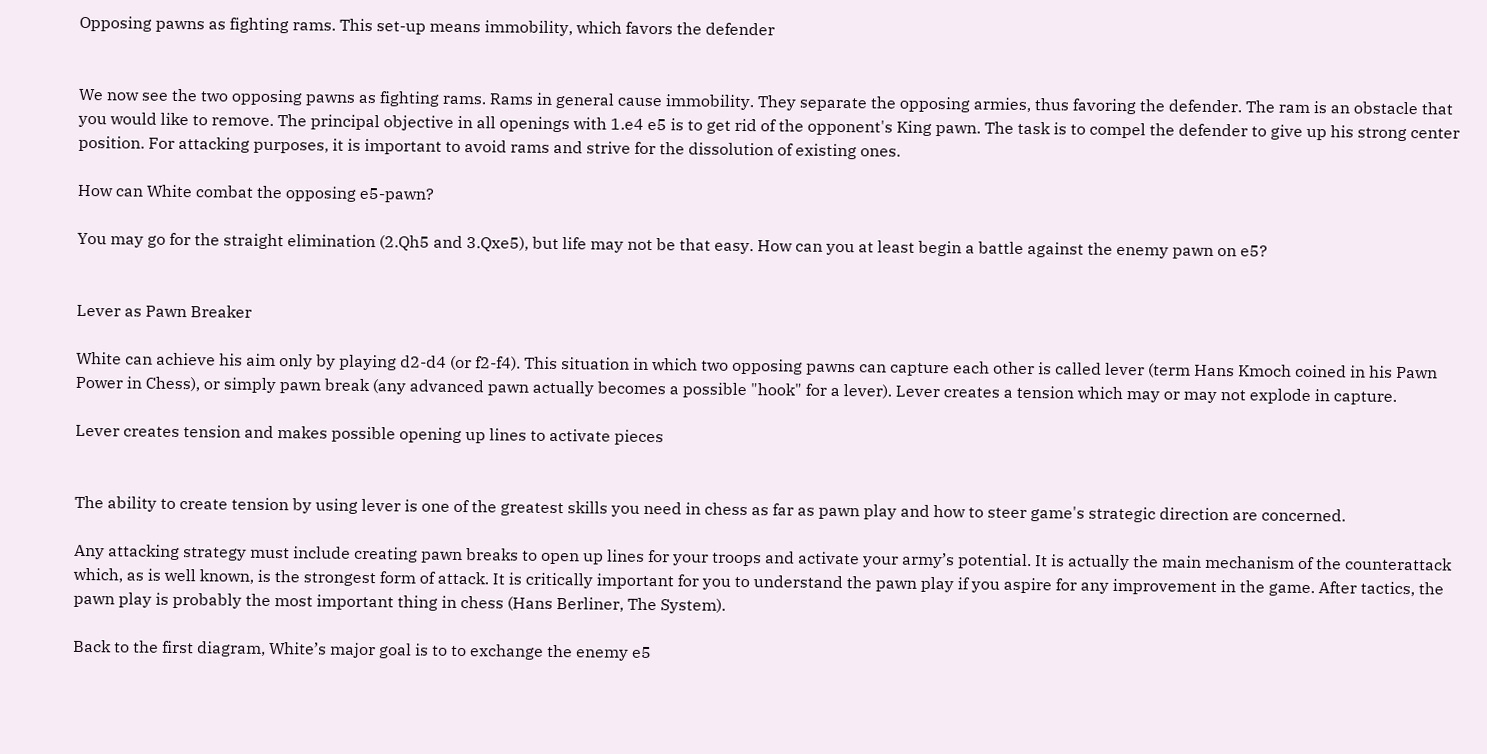Opposing pawns as fighting rams. This set-up means immobility, which favors the defender


We now see the two opposing pawns as fighting rams. Rams in general cause immobility. They separate the opposing armies, thus favoring the defender. The ram is an obstacle that you would like to remove. The principal objective in all openings with 1.e4 e5 is to get rid of the opponent's King pawn. The task is to compel the defender to give up his strong center position. For attacking purposes, it is important to avoid rams and strive for the dissolution of existing ones.

How can White combat the opposing e5-pawn?

You may go for the straight elimination (2.Qh5 and 3.Qxe5), but life may not be that easy. How can you at least begin a battle against the enemy pawn on e5?


Lever as Pawn Breaker

White can achieve his aim only by playing d2-d4 (or f2-f4). This situation in which two opposing pawns can capture each other is called lever (term Hans Kmoch coined in his Pawn Power in Chess), or simply pawn break (any advanced pawn actually becomes a possible "hook" for a lever). Lever creates a tension which may or may not explode in capture.

Lever creates tension and makes possible opening up lines to activate pieces


The ability to create tension by using lever is one of the greatest skills you need in chess as far as pawn play and how to steer game's strategic direction are concerned.

Any attacking strategy must include creating pawn breaks to open up lines for your troops and activate your army’s potential. It is actually the main mechanism of the counterattack which, as is well known, is the strongest form of attack. It is critically important for you to understand the pawn play if you aspire for any improvement in the game. After tactics, the pawn play is probably the most important thing in chess (Hans Berliner, The System).

Back to the first diagram, White’s major goal is to to exchange the enemy e5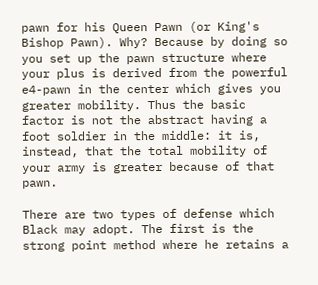pawn for his Queen Pawn (or King's Bishop Pawn). Why? Because by doing so you set up the pawn structure where your plus is derived from the powerful e4-pawn in the center which gives you greater mobility. Thus the basic factor is not the abstract having a foot soldier in the middle: it is, instead, that the total mobility of your army is greater because of that pawn.

There are two types of defense which Black may adopt. The first is the strong point method where he retains a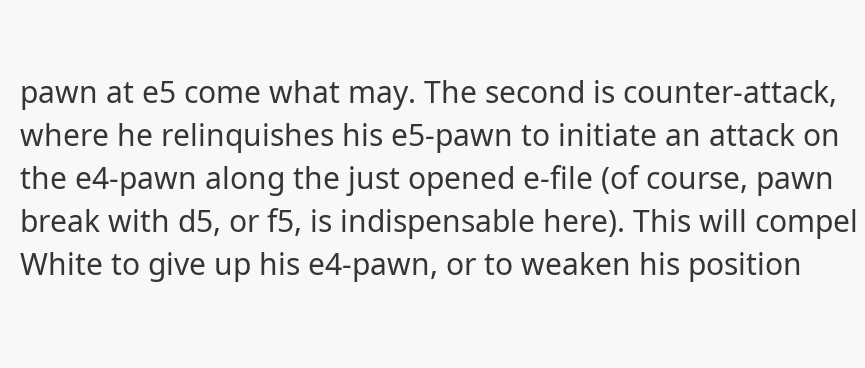pawn at e5 come what may. The second is counter-attack, where he relinquishes his e5-pawn to initiate an attack on the e4-pawn along the just opened e-file (of course, pawn break with d5, or f5, is indispensable here). This will compel White to give up his e4-pawn, or to weaken his position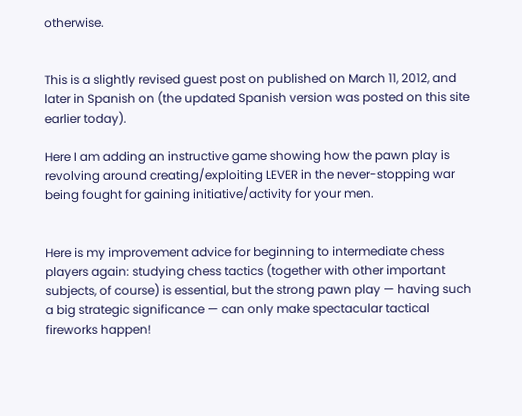otherwise.


This is a slightly revised guest post on published on March 11, 2012, and later in Spanish on (the updated Spanish version was posted on this site earlier today).

Here I am adding an instructive game showing how the pawn play is revolving around creating/exploiting LEVER in the never-stopping war being fought for gaining initiative/activity for your men.


Here is my improvement advice for beginning to intermediate chess players again: studying chess tactics (together with other important subjects, of course) is essential, but the strong pawn play — having such a big strategic significance — can only make spectacular tactical fireworks happen!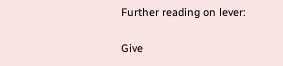Further reading on lever:

Give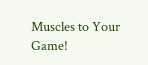Muscles to Your Game!